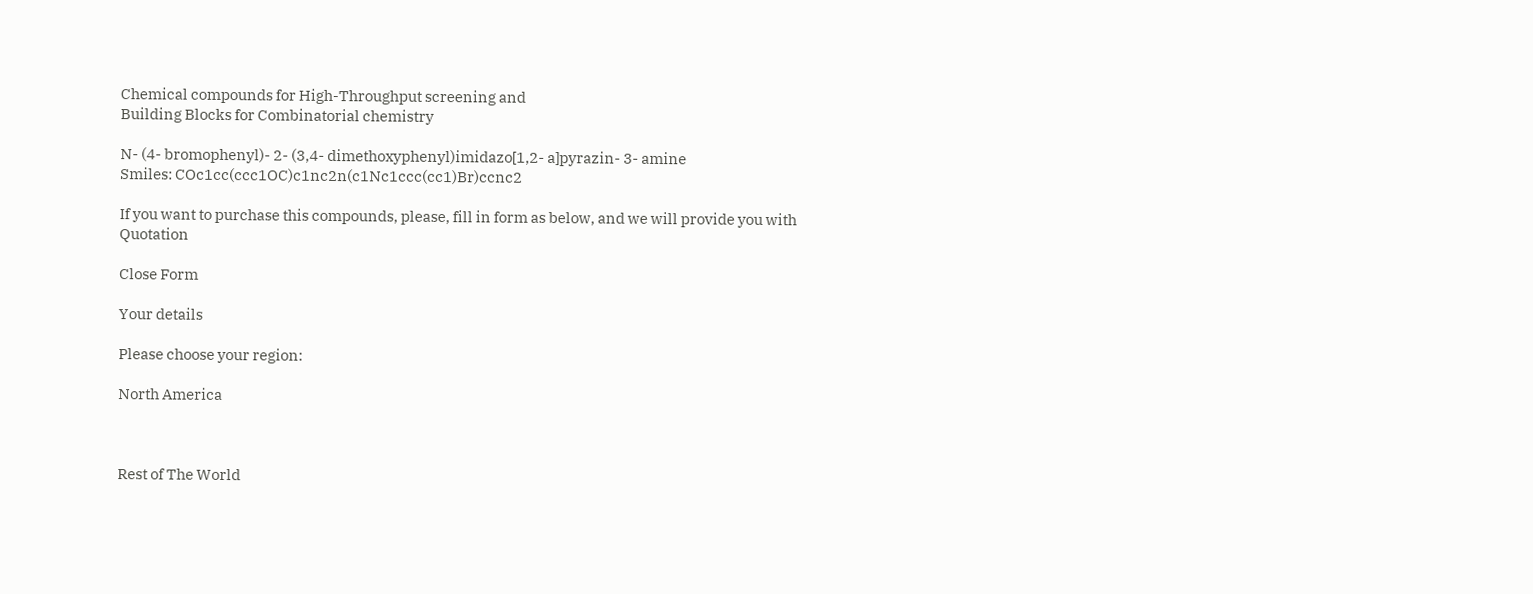Chemical compounds for High-Throughput screening and
Building Blocks for Combinatorial chemistry

N- (4- bromophenyl)- 2- (3,4- dimethoxyphenyl)imidazo[1,2- a]pyrazin- 3- amine
Smiles: COc1cc(ccc1OC)c1nc2n(c1Nc1ccc(cc1)Br)ccnc2

If you want to purchase this compounds, please, fill in form as below, and we will provide you with Quotation

Close Form

Your details

Please choose your region:

North America



Rest of The World